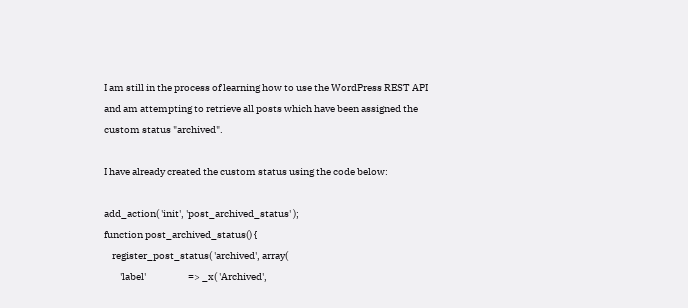I am still in the process of learning how to use the WordPress REST API and am attempting to retrieve all posts which have been assigned the custom status "archived".

I have already created the custom status using the code below:

add_action( 'init', 'post_archived_status' );
function post_archived_status() {
    register_post_status( 'archived', array(
        'label'                     => _x( 'Archived',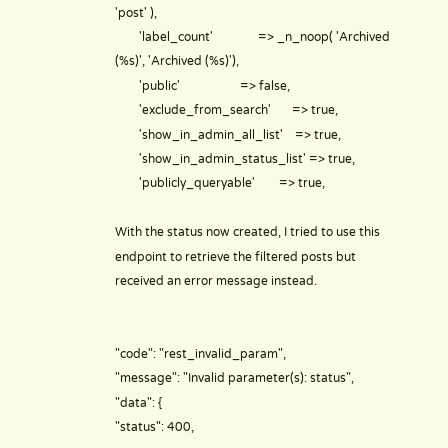'post' ),
        'label_count'               => _n_noop( 'Archived (%s)', 'Archived (%s)'),
        'public'                    => false,
        'exclude_from_search'       => true,
        'show_in_admin_all_list'    => true,
        'show_in_admin_status_list' => true,
        'publicly_queryable'        => true,

With the status now created, I tried to use this endpoint to retrieve the filtered posts but received an error message instead.


"code": "rest_invalid_param",
"message": "Invalid parameter(s): status",
"data": {
"status": 400,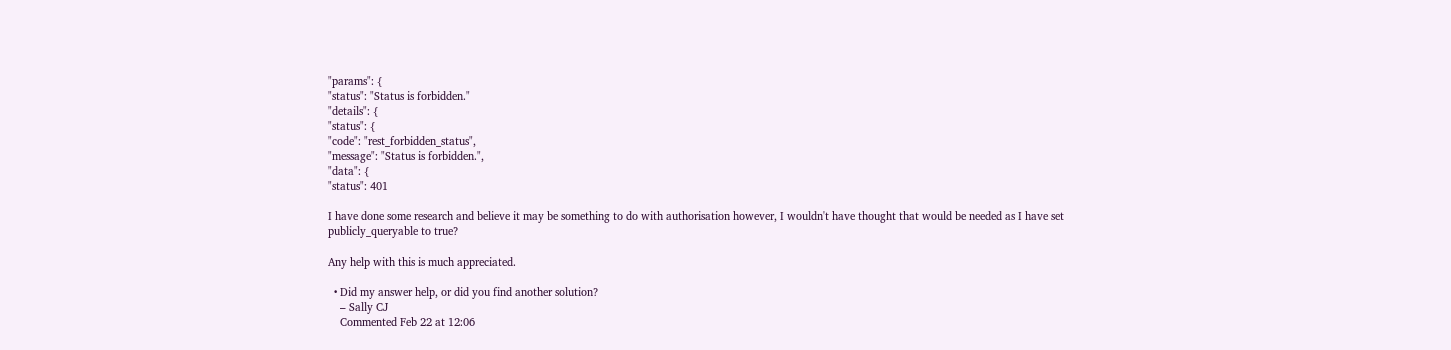"params": {
"status": "Status is forbidden."
"details": {
"status": {
"code": "rest_forbidden_status",
"message": "Status is forbidden.",
"data": {
"status": 401

I have done some research and believe it may be something to do with authorisation however, I wouldn't have thought that would be needed as I have set publicly_queryable to true?

Any help with this is much appreciated.

  • Did my answer help, or did you find another solution?
    – Sally CJ
    Commented Feb 22 at 12:06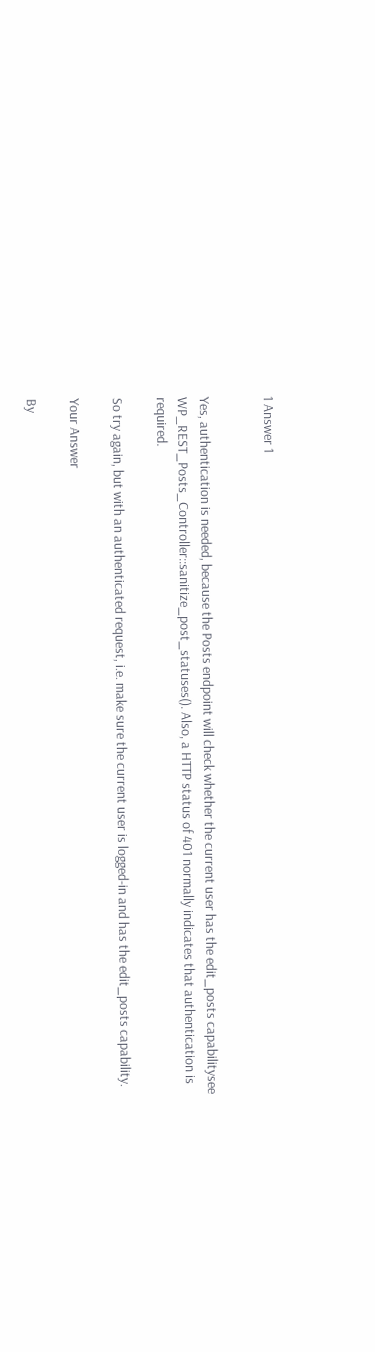1 Answer 1


Yes, authentication is needed, because the Posts endpoint will check whether the current user has the edit_posts capabilitysee WP_REST_Posts_Controller::sanitize_post_statuses(). Also, a HTTP status of 401 normally indicates that authentication is required.

So try again, but with an authenticated request, i.e. make sure the current user is logged-in and has the edit_posts capability.

Your Answer

By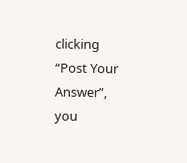clicking “Post Your Answer”, you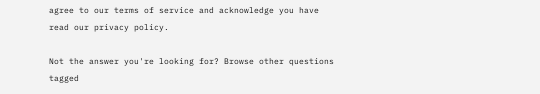agree to our terms of service and acknowledge you have read our privacy policy.

Not the answer you're looking for? Browse other questions tagged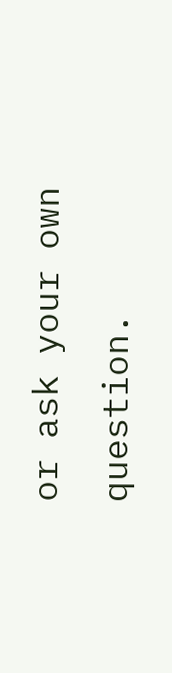or ask your own question.